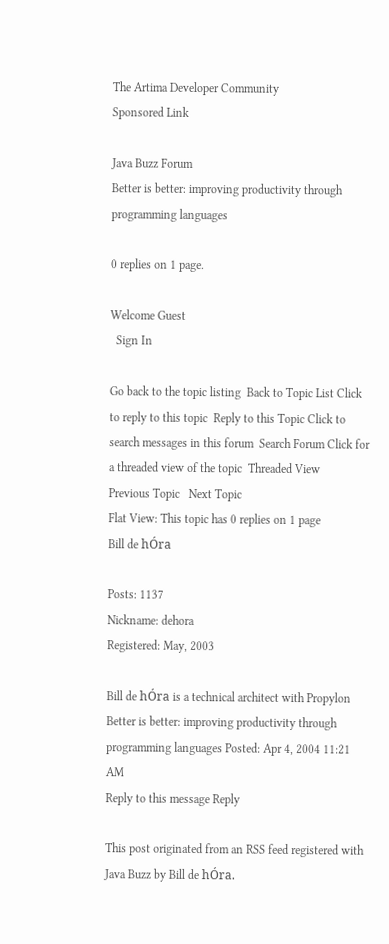The Artima Developer Community
Sponsored Link

Java Buzz Forum
Better is better: improving productivity through programming languages

0 replies on 1 page.

Welcome Guest
  Sign In

Go back to the topic listing  Back to Topic List Click to reply to this topic  Reply to this Topic Click to search messages in this forum  Search Forum Click for a threaded view of the topic  Threaded View
Previous Topic   Next Topic
Flat View: This topic has 0 replies on 1 page
Bill de hÓra

Posts: 1137
Nickname: dehora
Registered: May, 2003

Bill de hÓra is a technical architect with Propylon
Better is better: improving productivity through programming languages Posted: Apr 4, 2004 11:21 AM
Reply to this message Reply

This post originated from an RSS feed registered with Java Buzz by Bill de hÓra.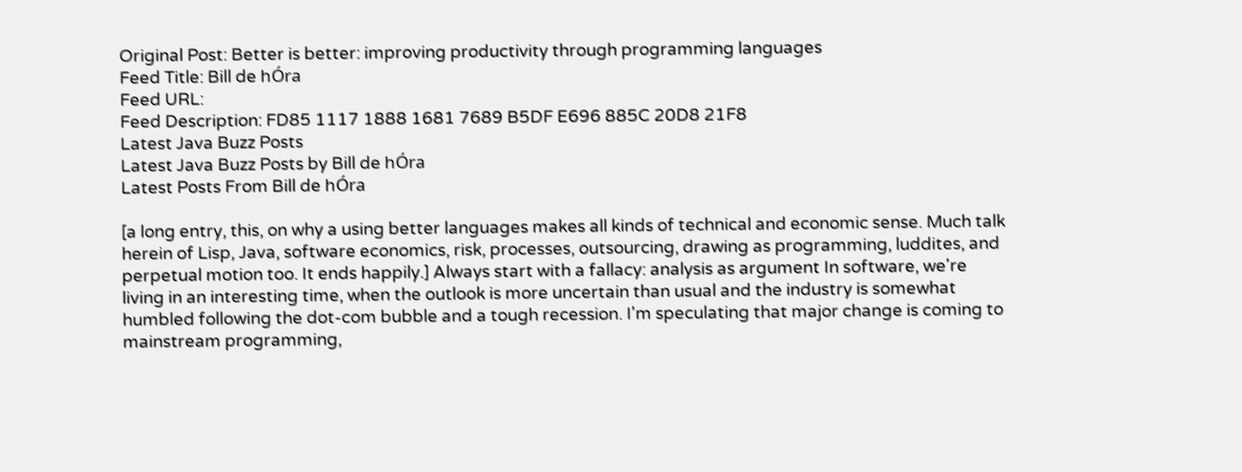Original Post: Better is better: improving productivity through programming languages
Feed Title: Bill de hÓra
Feed URL:
Feed Description: FD85 1117 1888 1681 7689 B5DF E696 885C 20D8 21F8
Latest Java Buzz Posts
Latest Java Buzz Posts by Bill de hÓra
Latest Posts From Bill de hÓra

[a long entry, this, on why a using better languages makes all kinds of technical and economic sense. Much talk herein of Lisp, Java, software economics, risk, processes, outsourcing, drawing as programming, luddites, and perpetual motion too. It ends happily.] Always start with a fallacy: analysis as argument In software, we're living in an interesting time, when the outlook is more uncertain than usual and the industry is somewhat humbled following the dot-com bubble and a tough recession. I'm speculating that major change is coming to mainstream programming,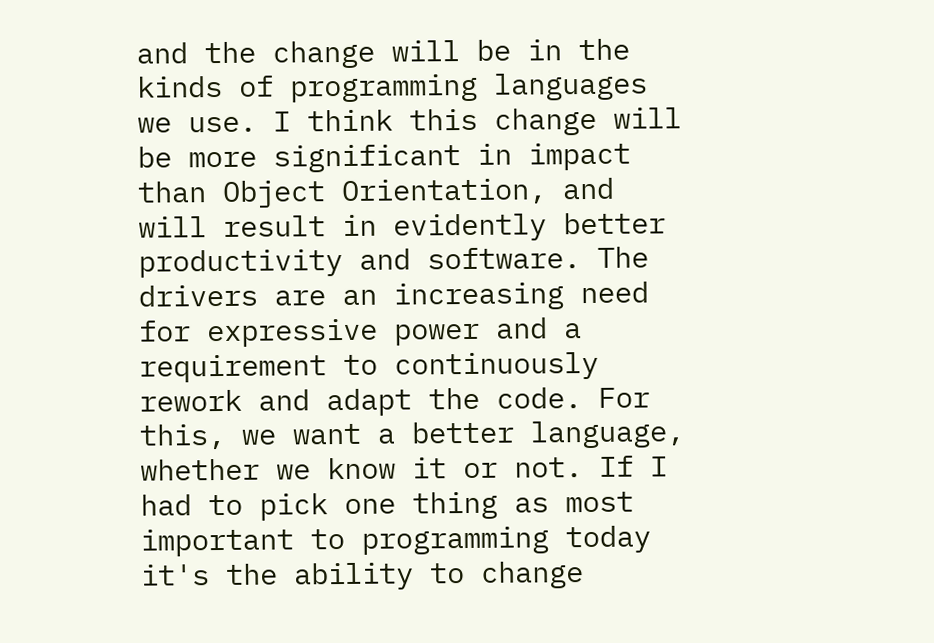and the change will be in the kinds of programming languages we use. I think this change will be more significant in impact than Object Orientation, and will result in evidently better productivity and software. The drivers are an increasing need for expressive power and a requirement to continuously rework and adapt the code. For this, we want a better language, whether we know it or not. If I had to pick one thing as most important to programming today it's the ability to change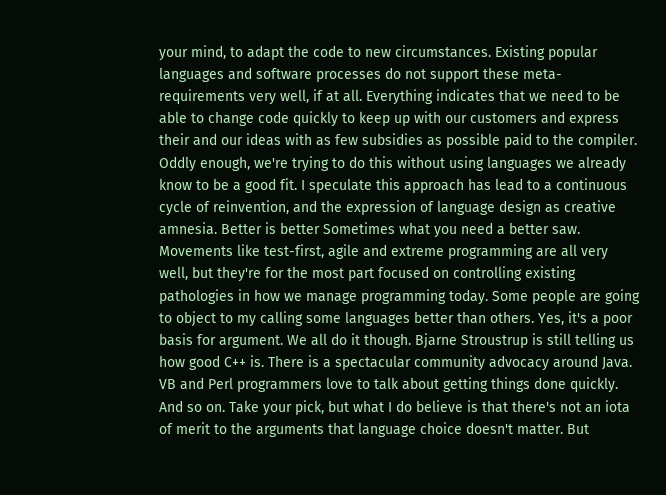your mind, to adapt the code to new circumstances. Existing popular languages and software processes do not support these meta-requirements very well, if at all. Everything indicates that we need to be able to change code quickly to keep up with our customers and express their and our ideas with as few subsidies as possible paid to the compiler. Oddly enough, we're trying to do this without using languages we already know to be a good fit. I speculate this approach has lead to a continuous cycle of reinvention, and the expression of language design as creative amnesia. Better is better Sometimes what you need a better saw. Movements like test-first, agile and extreme programming are all very well, but they're for the most part focused on controlling existing pathologies in how we manage programming today. Some people are going to object to my calling some languages better than others. Yes, it's a poor basis for argument. We all do it though. Bjarne Stroustrup is still telling us how good C++ is. There is a spectacular community advocacy around Java. VB and Perl programmers love to talk about getting things done quickly. And so on. Take your pick, but what I do believe is that there's not an iota of merit to the arguments that language choice doesn't matter. But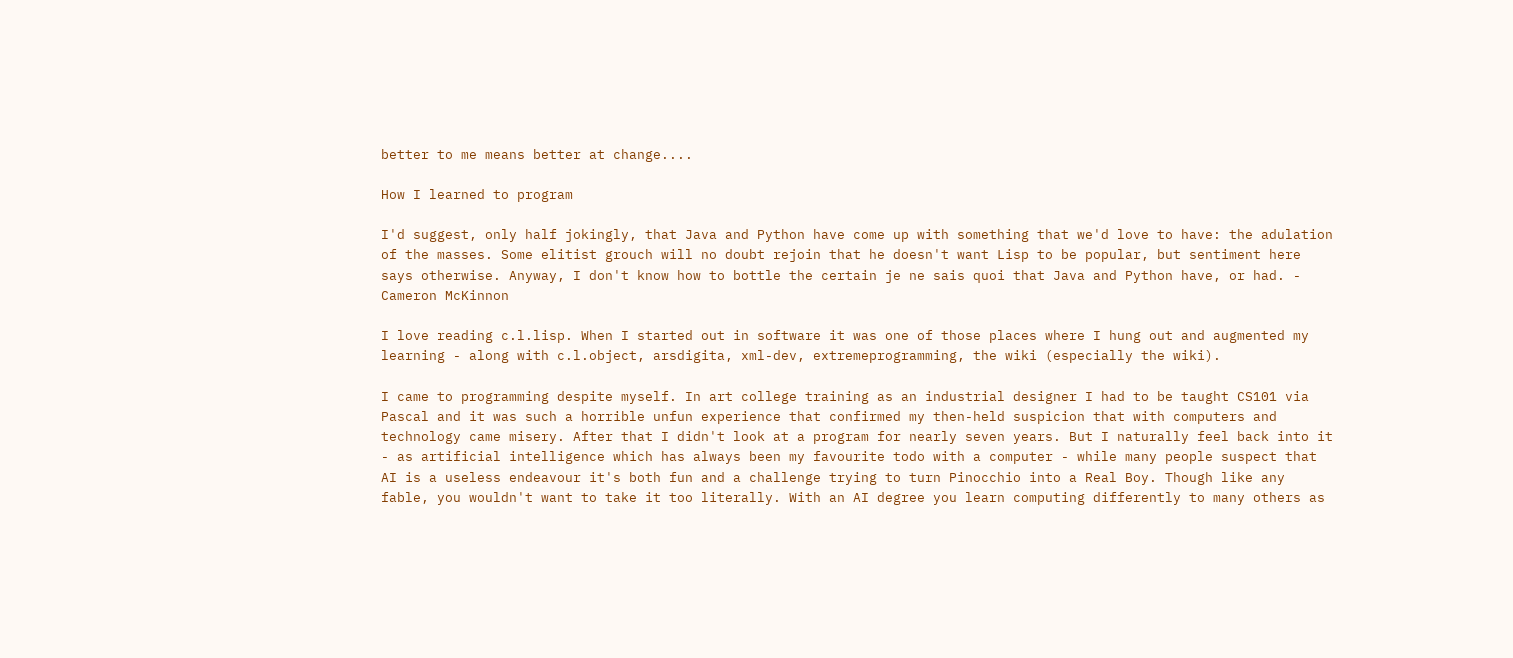better to me means better at change....

How I learned to program

I'd suggest, only half jokingly, that Java and Python have come up with something that we'd love to have: the adulation of the masses. Some elitist grouch will no doubt rejoin that he doesn't want Lisp to be popular, but sentiment here says otherwise. Anyway, I don't know how to bottle the certain je ne sais quoi that Java and Python have, or had. - Cameron McKinnon

I love reading c.l.lisp. When I started out in software it was one of those places where I hung out and augmented my learning - along with c.l.object, arsdigita, xml-dev, extremeprogramming, the wiki (especially the wiki).

I came to programming despite myself. In art college training as an industrial designer I had to be taught CS101 via Pascal and it was such a horrible unfun experience that confirmed my then-held suspicion that with computers and technology came misery. After that I didn't look at a program for nearly seven years. But I naturally feel back into it - as artificial intelligence which has always been my favourite todo with a computer - while many people suspect that AI is a useless endeavour it's both fun and a challenge trying to turn Pinocchio into a Real Boy. Though like any fable, you wouldn't want to take it too literally. With an AI degree you learn computing differently to many others as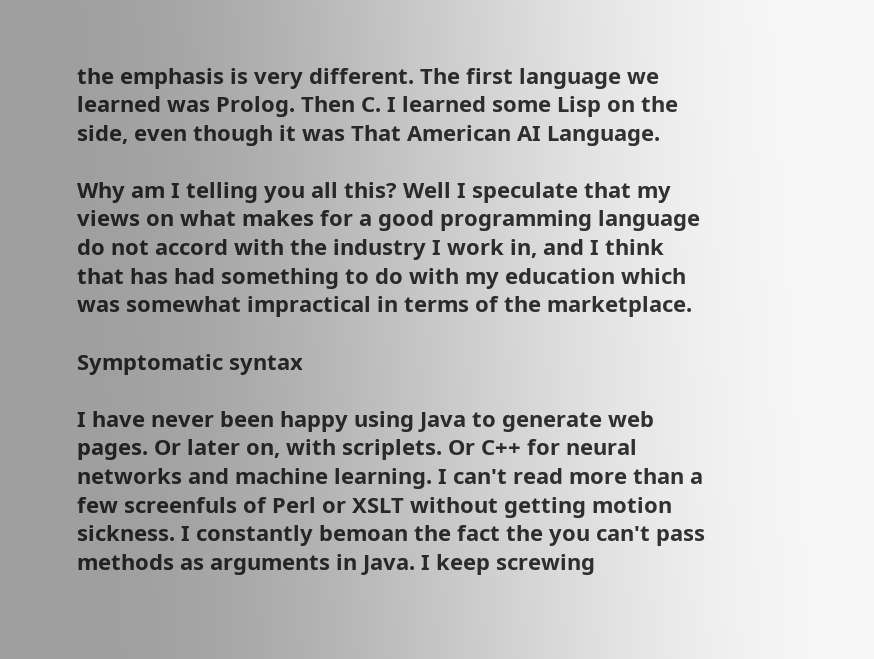the emphasis is very different. The first language we learned was Prolog. Then C. I learned some Lisp on the side, even though it was That American AI Language.

Why am I telling you all this? Well I speculate that my views on what makes for a good programming language do not accord with the industry I work in, and I think that has had something to do with my education which was somewhat impractical in terms of the marketplace.

Symptomatic syntax

I have never been happy using Java to generate web pages. Or later on, with scriplets. Or C++ for neural networks and machine learning. I can't read more than a few screenfuls of Perl or XSLT without getting motion sickness. I constantly bemoan the fact the you can't pass methods as arguments in Java. I keep screwing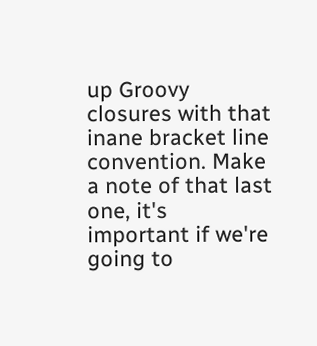up Groovy closures with that inane bracket line convention. Make a note of that last one, it's important if we're going to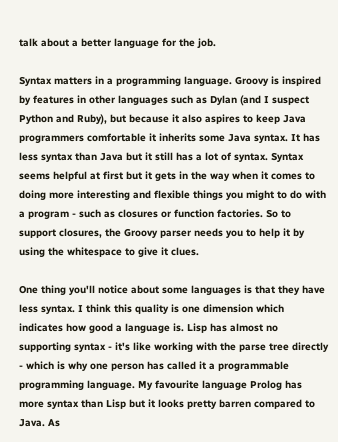talk about a better language for the job.

Syntax matters in a programming language. Groovy is inspired by features in other languages such as Dylan (and I suspect Python and Ruby), but because it also aspires to keep Java programmers comfortable it inherits some Java syntax. It has less syntax than Java but it still has a lot of syntax. Syntax seems helpful at first but it gets in the way when it comes to doing more interesting and flexible things you might to do with a program - such as closures or function factories. So to support closures, the Groovy parser needs you to help it by using the whitespace to give it clues.

One thing you'll notice about some languages is that they have less syntax. I think this quality is one dimension which indicates how good a language is. Lisp has almost no supporting syntax - it's like working with the parse tree directly - which is why one person has called it a programmable programming language. My favourite language Prolog has more syntax than Lisp but it looks pretty barren compared to Java. As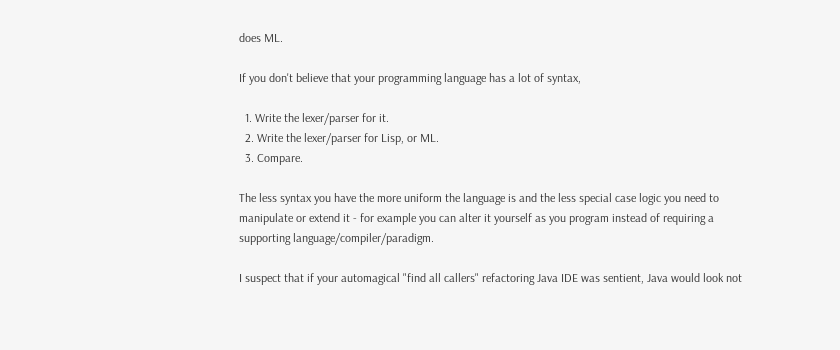does ML.

If you don't believe that your programming language has a lot of syntax,

  1. Write the lexer/parser for it.
  2. Write the lexer/parser for Lisp, or ML.
  3. Compare.

The less syntax you have the more uniform the language is and the less special case logic you need to manipulate or extend it - for example you can alter it yourself as you program instead of requiring a supporting language/compiler/paradigm.

I suspect that if your automagical "find all callers" refactoring Java IDE was sentient, Java would look not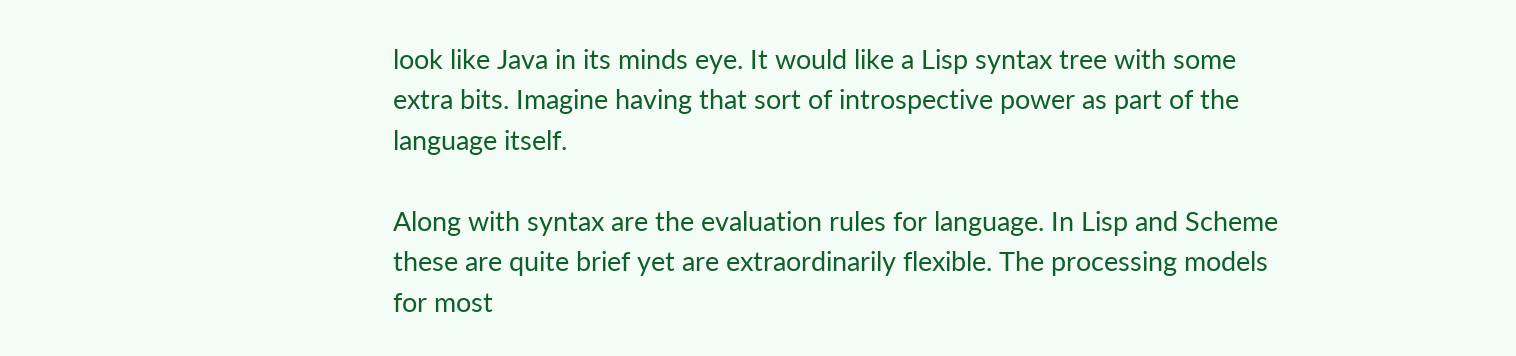look like Java in its minds eye. It would like a Lisp syntax tree with some extra bits. Imagine having that sort of introspective power as part of the language itself.

Along with syntax are the evaluation rules for language. In Lisp and Scheme these are quite brief yet are extraordinarily flexible. The processing models for most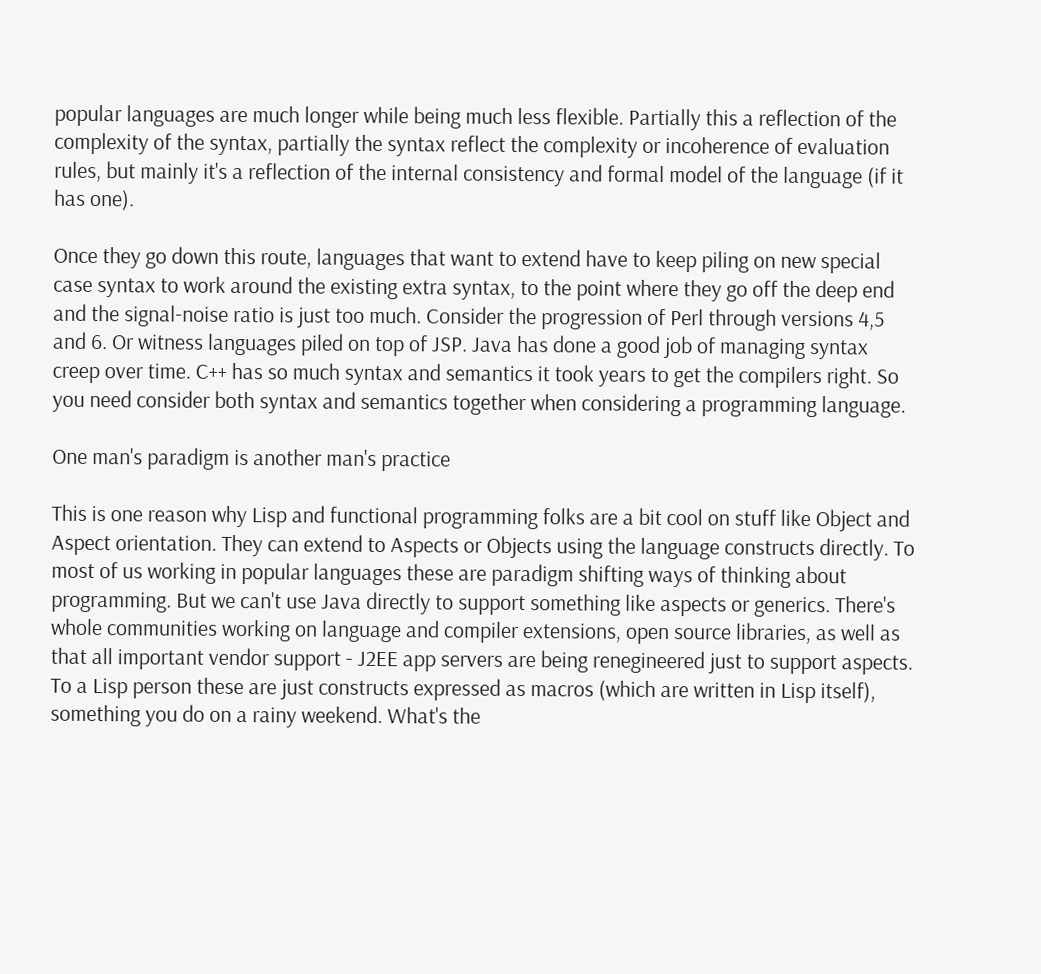popular languages are much longer while being much less flexible. Partially this a reflection of the complexity of the syntax, partially the syntax reflect the complexity or incoherence of evaluation rules, but mainly it's a reflection of the internal consistency and formal model of the language (if it has one).

Once they go down this route, languages that want to extend have to keep piling on new special case syntax to work around the existing extra syntax, to the point where they go off the deep end and the signal-noise ratio is just too much. Consider the progression of Perl through versions 4,5 and 6. Or witness languages piled on top of JSP. Java has done a good job of managing syntax creep over time. C++ has so much syntax and semantics it took years to get the compilers right. So you need consider both syntax and semantics together when considering a programming language.

One man's paradigm is another man's practice

This is one reason why Lisp and functional programming folks are a bit cool on stuff like Object and Aspect orientation. They can extend to Aspects or Objects using the language constructs directly. To most of us working in popular languages these are paradigm shifting ways of thinking about programming. But we can't use Java directly to support something like aspects or generics. There's whole communities working on language and compiler extensions, open source libraries, as well as that all important vendor support - J2EE app servers are being renegineered just to support aspects. To a Lisp person these are just constructs expressed as macros (which are written in Lisp itself), something you do on a rainy weekend. What's the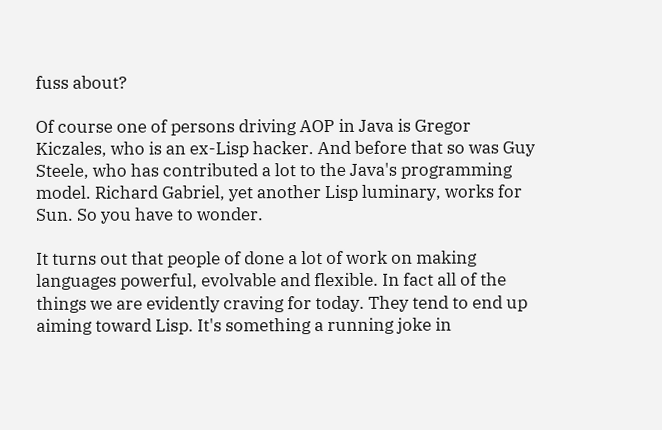fuss about?

Of course one of persons driving AOP in Java is Gregor Kiczales, who is an ex-Lisp hacker. And before that so was Guy Steele, who has contributed a lot to the Java's programming model. Richard Gabriel, yet another Lisp luminary, works for Sun. So you have to wonder.

It turns out that people of done a lot of work on making languages powerful, evolvable and flexible. In fact all of the things we are evidently craving for today. They tend to end up aiming toward Lisp. It's something a running joke in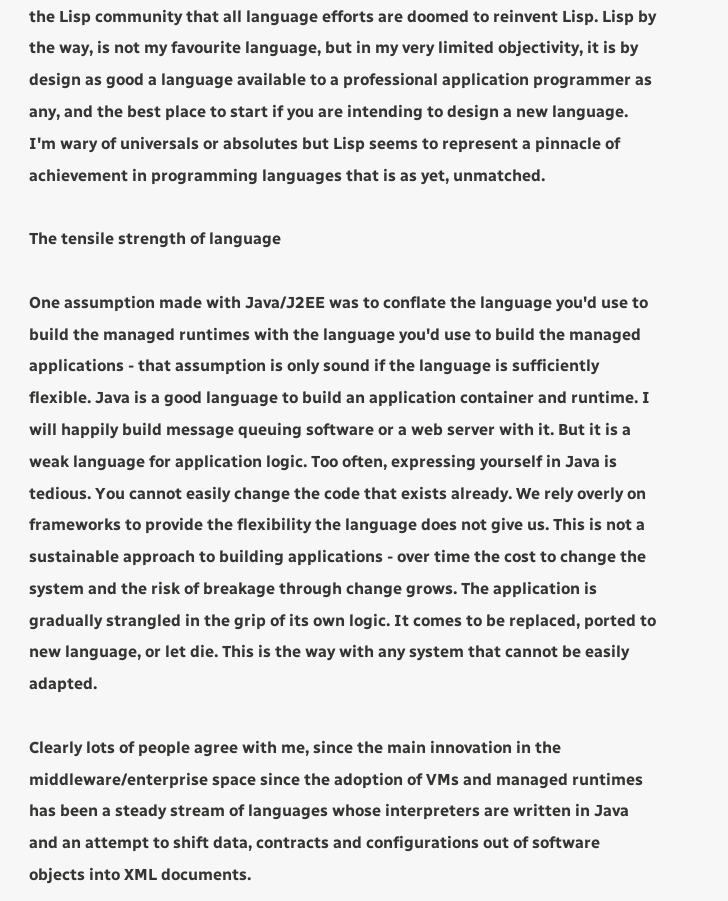the Lisp community that all language efforts are doomed to reinvent Lisp. Lisp by the way, is not my favourite language, but in my very limited objectivity, it is by design as good a language available to a professional application programmer as any, and the best place to start if you are intending to design a new language. I'm wary of universals or absolutes but Lisp seems to represent a pinnacle of achievement in programming languages that is as yet, unmatched.

The tensile strength of language

One assumption made with Java/J2EE was to conflate the language you'd use to build the managed runtimes with the language you'd use to build the managed applications - that assumption is only sound if the language is sufficiently flexible. Java is a good language to build an application container and runtime. I will happily build message queuing software or a web server with it. But it is a weak language for application logic. Too often, expressing yourself in Java is tedious. You cannot easily change the code that exists already. We rely overly on frameworks to provide the flexibility the language does not give us. This is not a sustainable approach to building applications - over time the cost to change the system and the risk of breakage through change grows. The application is gradually strangled in the grip of its own logic. It comes to be replaced, ported to new language, or let die. This is the way with any system that cannot be easily adapted.

Clearly lots of people agree with me, since the main innovation in the middleware/enterprise space since the adoption of VMs and managed runtimes has been a steady stream of languages whose interpreters are written in Java and an attempt to shift data, contracts and configurations out of software objects into XML documents.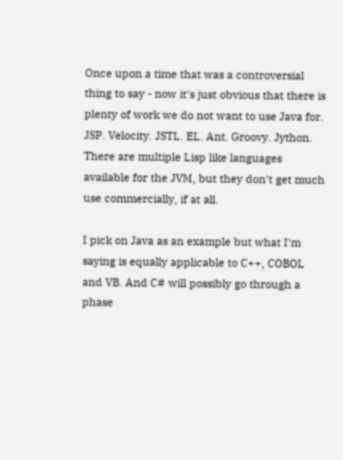Once upon a time that was a controversial thing to say - now it's just obvious that there is plenty of work we do not want to use Java for. JSP. Velocity. JSTL. EL. Ant. Groovy. Jython. There are multiple Lisp like languages available for the JVM, but they don't get much use commercially, if at all.

I pick on Java as an example but what I'm saying is equally applicable to C++, COBOL and VB. And C# will possibly go through a phase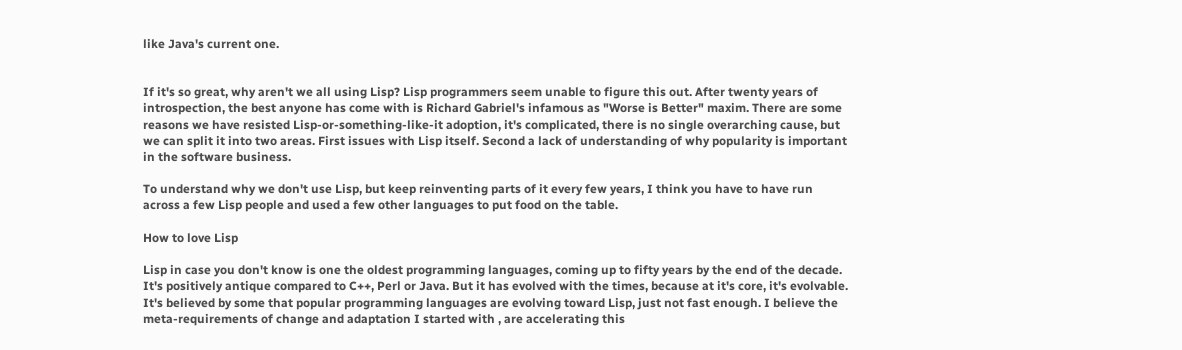like Java's current one.


If it's so great, why aren't we all using Lisp? Lisp programmers seem unable to figure this out. After twenty years of introspection, the best anyone has come with is Richard Gabriel's infamous as "Worse is Better" maxim. There are some reasons we have resisted Lisp-or-something-like-it adoption, it's complicated, there is no single overarching cause, but we can split it into two areas. First issues with Lisp itself. Second a lack of understanding of why popularity is important in the software business.

To understand why we don't use Lisp, but keep reinventing parts of it every few years, I think you have to have run across a few Lisp people and used a few other languages to put food on the table.

How to love Lisp

Lisp in case you don't know is one the oldest programming languages, coming up to fifty years by the end of the decade. It's positively antique compared to C++, Perl or Java. But it has evolved with the times, because at it's core, it's evolvable. It's believed by some that popular programming languages are evolving toward Lisp, just not fast enough. I believe the meta-requirements of change and adaptation I started with , are accelerating this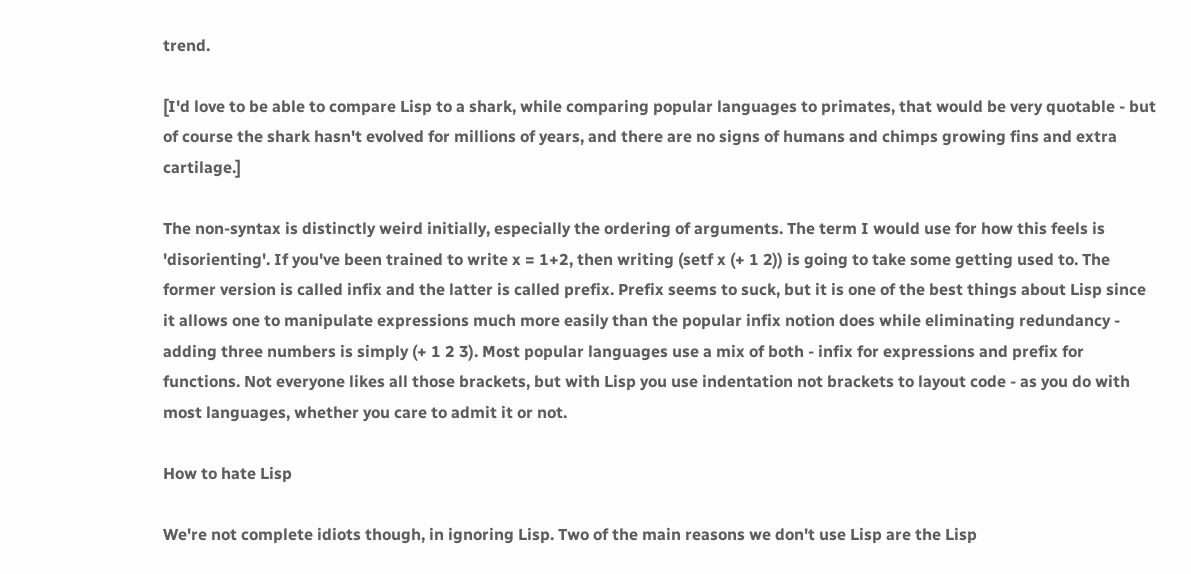trend.

[I'd love to be able to compare Lisp to a shark, while comparing popular languages to primates, that would be very quotable - but of course the shark hasn't evolved for millions of years, and there are no signs of humans and chimps growing fins and extra cartilage.]

The non-syntax is distinctly weird initially, especially the ordering of arguments. The term I would use for how this feels is 'disorienting'. If you've been trained to write x = 1+2, then writing (setf x (+ 1 2)) is going to take some getting used to. The former version is called infix and the latter is called prefix. Prefix seems to suck, but it is one of the best things about Lisp since it allows one to manipulate expressions much more easily than the popular infix notion does while eliminating redundancy - adding three numbers is simply (+ 1 2 3). Most popular languages use a mix of both - infix for expressions and prefix for functions. Not everyone likes all those brackets, but with Lisp you use indentation not brackets to layout code - as you do with most languages, whether you care to admit it or not.

How to hate Lisp

We're not complete idiots though, in ignoring Lisp. Two of the main reasons we don't use Lisp are the Lisp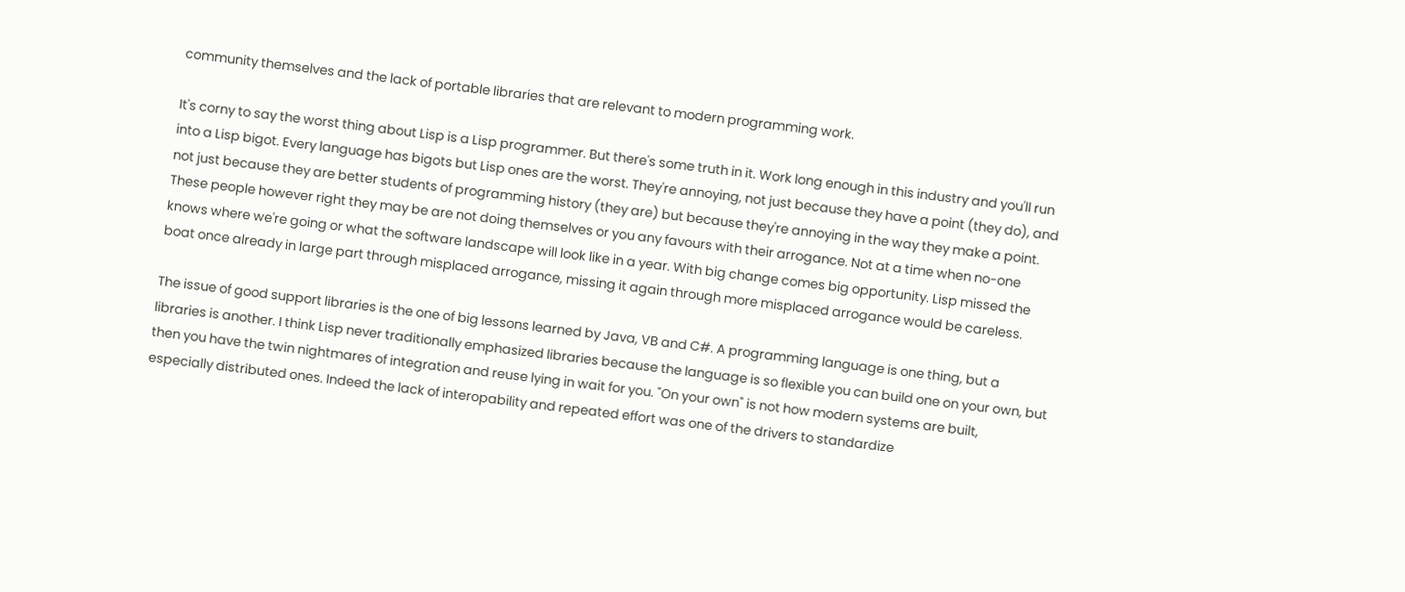community themselves and the lack of portable libraries that are relevant to modern programming work.

It's corny to say the worst thing about Lisp is a Lisp programmer. But there's some truth in it. Work long enough in this industry and you'll run into a Lisp bigot. Every language has bigots but Lisp ones are the worst. They're annoying, not just because they have a point (they do), and not just because they are better students of programming history (they are) but because they're annoying in the way they make a point. These people however right they may be are not doing themselves or you any favours with their arrogance. Not at a time when no-one knows where we're going or what the software landscape will look like in a year. With big change comes big opportunity. Lisp missed the boat once already in large part through misplaced arrogance, missing it again through more misplaced arrogance would be careless.

The issue of good support libraries is the one of big lessons learned by Java, VB and C#. A programming language is one thing, but a libraries is another. I think Lisp never traditionally emphasized libraries because the language is so flexible you can build one on your own, but then you have the twin nightmares of integration and reuse lying in wait for you. "On your own" is not how modern systems are built, especially distributed ones. Indeed the lack of interopability and repeated effort was one of the drivers to standardize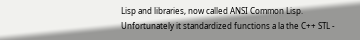Lisp and libraries, now called ANSI Common Lisp. Unfortunately it standardized functions a la the C++ STL -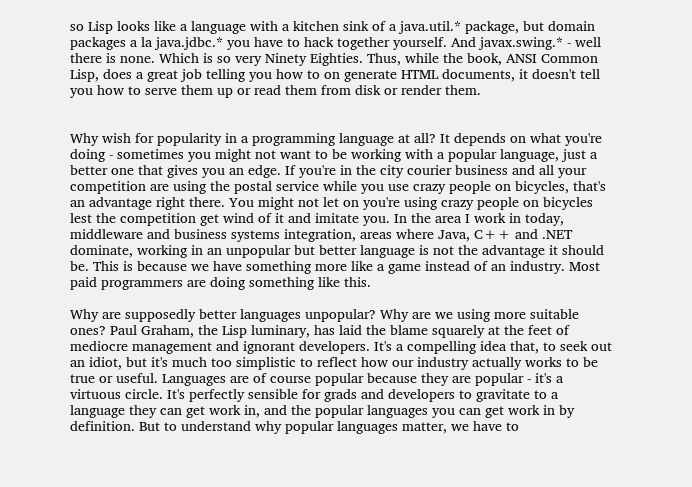so Lisp looks like a language with a kitchen sink of a java.util.* package, but domain packages a la java.jdbc.* you have to hack together yourself. And javax.swing.* - well there is none. Which is so very Ninety Eighties. Thus, while the book, ANSI Common Lisp, does a great job telling you how to on generate HTML documents, it doesn't tell you how to serve them up or read them from disk or render them.


Why wish for popularity in a programming language at all? It depends on what you're doing - sometimes you might not want to be working with a popular language, just a better one that gives you an edge. If you're in the city courier business and all your competition are using the postal service while you use crazy people on bicycles, that's an advantage right there. You might not let on you're using crazy people on bicycles lest the competition get wind of it and imitate you. In the area I work in today, middleware and business systems integration, areas where Java, C++ and .NET dominate, working in an unpopular but better language is not the advantage it should be. This is because we have something more like a game instead of an industry. Most paid programmers are doing something like this.

Why are supposedly better languages unpopular? Why are we using more suitable ones? Paul Graham, the Lisp luminary, has laid the blame squarely at the feet of mediocre management and ignorant developers. It's a compelling idea that, to seek out an idiot, but it's much too simplistic to reflect how our industry actually works to be true or useful. Languages are of course popular because they are popular - it's a virtuous circle. It's perfectly sensible for grads and developers to gravitate to a language they can get work in, and the popular languages you can get work in by definition. But to understand why popular languages matter, we have to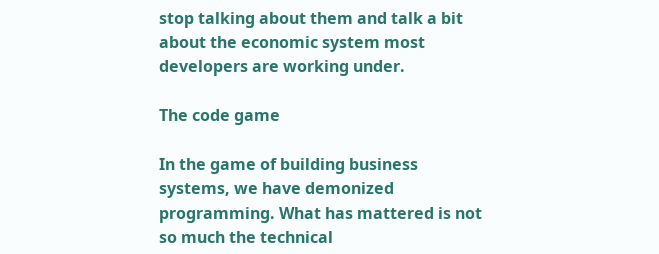stop talking about them and talk a bit about the economic system most developers are working under.

The code game

In the game of building business systems, we have demonized programming. What has mattered is not so much the technical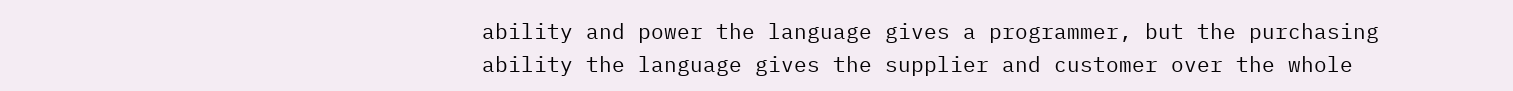ability and power the language gives a programmer, but the purchasing ability the language gives the supplier and customer over the whole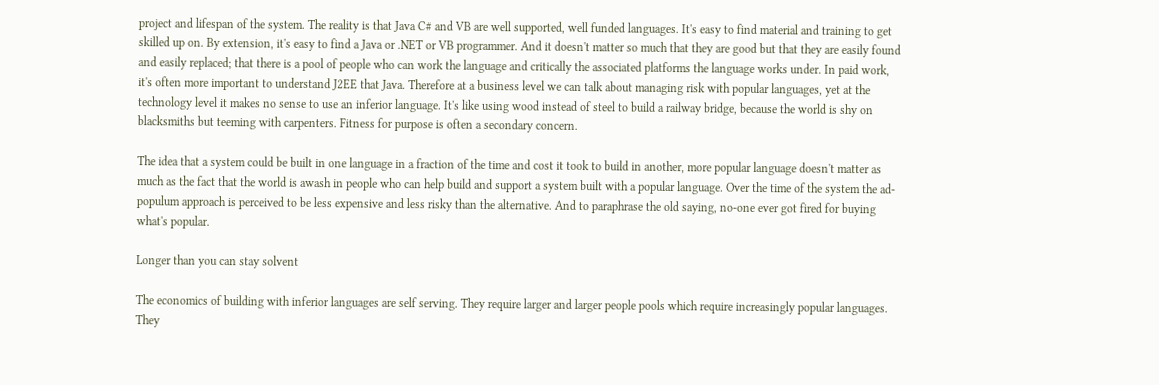project and lifespan of the system. The reality is that Java C# and VB are well supported, well funded languages. It's easy to find material and training to get skilled up on. By extension, it's easy to find a Java or .NET or VB programmer. And it doesn't matter so much that they are good but that they are easily found and easily replaced; that there is a pool of people who can work the language and critically the associated platforms the language works under. In paid work, it's often more important to understand J2EE that Java. Therefore at a business level we can talk about managing risk with popular languages, yet at the technology level it makes no sense to use an inferior language. It's like using wood instead of steel to build a railway bridge, because the world is shy on blacksmiths but teeming with carpenters. Fitness for purpose is often a secondary concern.

The idea that a system could be built in one language in a fraction of the time and cost it took to build in another, more popular language doesn't matter as much as the fact that the world is awash in people who can help build and support a system built with a popular language. Over the time of the system the ad-populum approach is perceived to be less expensive and less risky than the alternative. And to paraphrase the old saying, no-one ever got fired for buying what's popular.

Longer than you can stay solvent

The economics of building with inferior languages are self serving. They require larger and larger people pools which require increasingly popular languages. They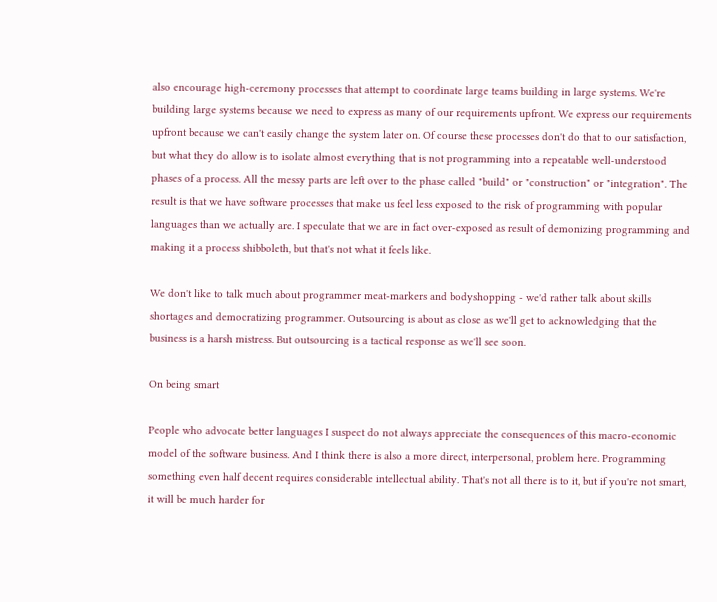also encourage high-ceremony processes that attempt to coordinate large teams building in large systems. We're building large systems because we need to express as many of our requirements upfront. We express our requirements upfront because we can't easily change the system later on. Of course these processes don't do that to our satisfaction, but what they do allow is to isolate almost everything that is not programming into a repeatable well-understood phases of a process. All the messy parts are left over to the phase called "build" or "construction" or "integration". The result is that we have software processes that make us feel less exposed to the risk of programming with popular languages than we actually are. I speculate that we are in fact over-exposed as result of demonizing programming and making it a process shibboleth, but that's not what it feels like.

We don't like to talk much about programmer meat-markers and bodyshopping - we'd rather talk about skills shortages and democratizing programmer. Outsourcing is about as close as we'll get to acknowledging that the business is a harsh mistress. But outsourcing is a tactical response as we'll see soon.

On being smart

People who advocate better languages I suspect do not always appreciate the consequences of this macro-economic model of the software business. And I think there is also a more direct, interpersonal, problem here. Programming something even half decent requires considerable intellectual ability. That's not all there is to it, but if you're not smart, it will be much harder for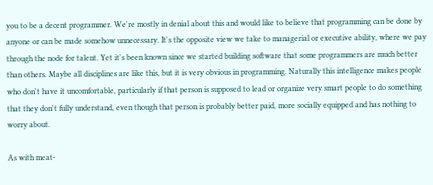you to be a decent programmer. We're mostly in denial about this and would like to believe that programming can be done by anyone or can be made somehow unnecessary. It's the opposite view we take to managerial or executive ability, where we pay through the node for talent. Yet it's been known since we started building software that some programmers are much better than others. Maybe all disciplines are like this, but it is very obvious in programming. Naturally this intelligence makes people who don't have it uncomfortable, particularly if that person is supposed to lead or organize very smart people to do something that they don't fully understand, even though that person is probably better paid, more socially equipped and has nothing to worry about.

As with meat-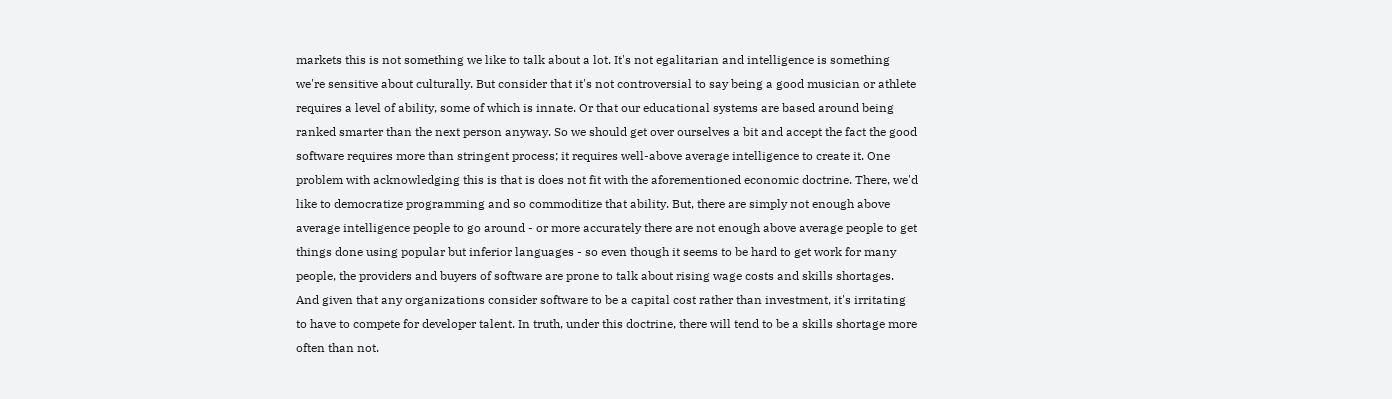markets this is not something we like to talk about a lot. It's not egalitarian and intelligence is something we're sensitive about culturally. But consider that it's not controversial to say being a good musician or athlete requires a level of ability, some of which is innate. Or that our educational systems are based around being ranked smarter than the next person anyway. So we should get over ourselves a bit and accept the fact the good software requires more than stringent process; it requires well-above average intelligence to create it. One problem with acknowledging this is that is does not fit with the aforementioned economic doctrine. There, we'd like to democratize programming and so commoditize that ability. But, there are simply not enough above average intelligence people to go around - or more accurately there are not enough above average people to get things done using popular but inferior languages - so even though it seems to be hard to get work for many people, the providers and buyers of software are prone to talk about rising wage costs and skills shortages. And given that any organizations consider software to be a capital cost rather than investment, it's irritating to have to compete for developer talent. In truth, under this doctrine, there will tend to be a skills shortage more often than not.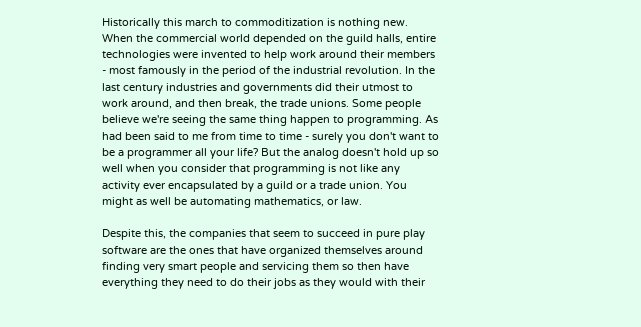Historically this march to commoditization is nothing new. When the commercial world depended on the guild halls, entire technologies were invented to help work around their members - most famously in the period of the industrial revolution. In the last century industries and governments did their utmost to work around, and then break, the trade unions. Some people believe we're seeing the same thing happen to programming. As had been said to me from time to time - surely you don't want to be a programmer all your life? But the analog doesn't hold up so well when you consider that programming is not like any activity ever encapsulated by a guild or a trade union. You might as well be automating mathematics, or law.

Despite this, the companies that seem to succeed in pure play software are the ones that have organized themselves around finding very smart people and servicing them so then have everything they need to do their jobs as they would with their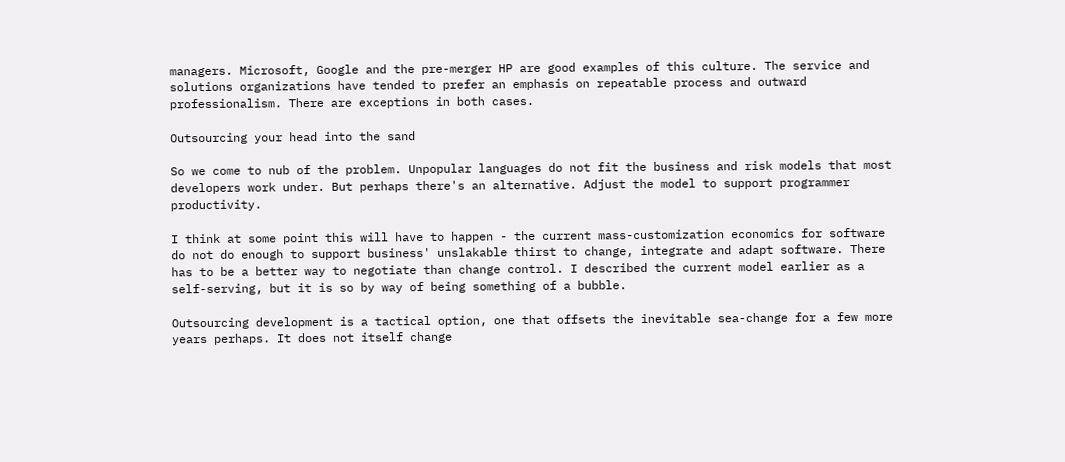managers. Microsoft, Google and the pre-merger HP are good examples of this culture. The service and solutions organizations have tended to prefer an emphasis on repeatable process and outward professionalism. There are exceptions in both cases.

Outsourcing your head into the sand

So we come to nub of the problem. Unpopular languages do not fit the business and risk models that most developers work under. But perhaps there's an alternative. Adjust the model to support programmer productivity.

I think at some point this will have to happen - the current mass-customization economics for software do not do enough to support business' unslakable thirst to change, integrate and adapt software. There has to be a better way to negotiate than change control. I described the current model earlier as a self-serving, but it is so by way of being something of a bubble.

Outsourcing development is a tactical option, one that offsets the inevitable sea-change for a few more years perhaps. It does not itself change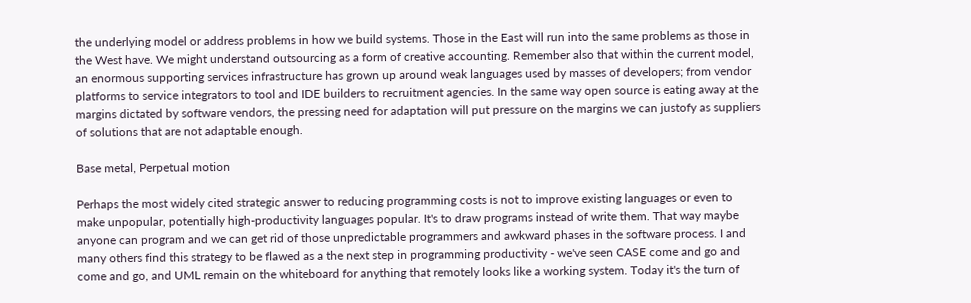the underlying model or address problems in how we build systems. Those in the East will run into the same problems as those in the West have. We might understand outsourcing as a form of creative accounting. Remember also that within the current model, an enormous supporting services infrastructure has grown up around weak languages used by masses of developers; from vendor platforms to service integrators to tool and IDE builders to recruitment agencies. In the same way open source is eating away at the margins dictated by software vendors, the pressing need for adaptation will put pressure on the margins we can justofy as suppliers of solutions that are not adaptable enough.

Base metal, Perpetual motion

Perhaps the most widely cited strategic answer to reducing programming costs is not to improve existing languages or even to make unpopular, potentially high-productivity languages popular. It's to draw programs instead of write them. That way maybe anyone can program and we can get rid of those unpredictable programmers and awkward phases in the software process. I and many others find this strategy to be flawed as a the next step in programming productivity - we've seen CASE come and go and come and go, and UML remain on the whiteboard for anything that remotely looks like a working system. Today it's the turn of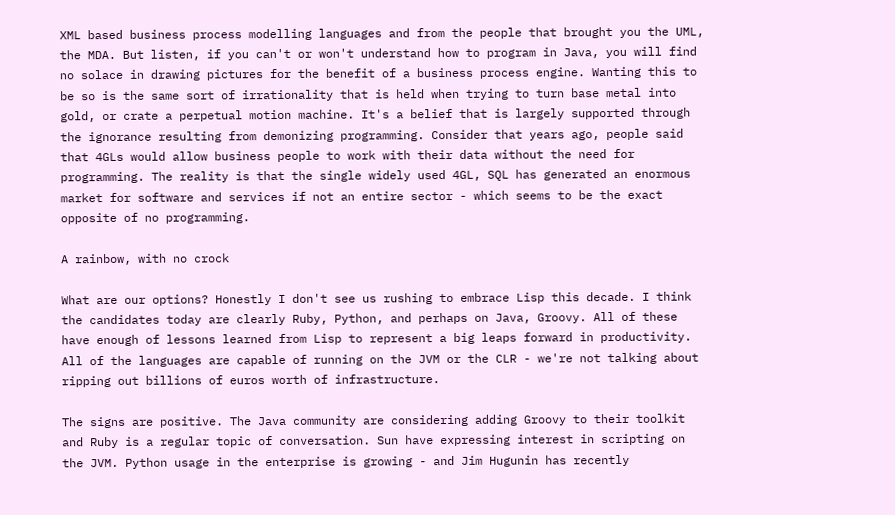XML based business process modelling languages and from the people that brought you the UML, the MDA. But listen, if you can't or won't understand how to program in Java, you will find no solace in drawing pictures for the benefit of a business process engine. Wanting this to be so is the same sort of irrationality that is held when trying to turn base metal into gold, or crate a perpetual motion machine. It's a belief that is largely supported through the ignorance resulting from demonizing programming. Consider that years ago, people said that 4GLs would allow business people to work with their data without the need for programming. The reality is that the single widely used 4GL, SQL has generated an enormous market for software and services if not an entire sector - which seems to be the exact opposite of no programming.

A rainbow, with no crock

What are our options? Honestly I don't see us rushing to embrace Lisp this decade. I think the candidates today are clearly Ruby, Python, and perhaps on Java, Groovy. All of these have enough of lessons learned from Lisp to represent a big leaps forward in productivity. All of the languages are capable of running on the JVM or the CLR - we're not talking about ripping out billions of euros worth of infrastructure.

The signs are positive. The Java community are considering adding Groovy to their toolkit and Ruby is a regular topic of conversation. Sun have expressing interest in scripting on the JVM. Python usage in the enterprise is growing - and Jim Hugunin has recently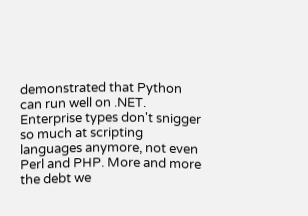demonstrated that Python can run well on .NET. Enterprise types don't snigger so much at scripting languages anymore, not even Perl and PHP. More and more the debt we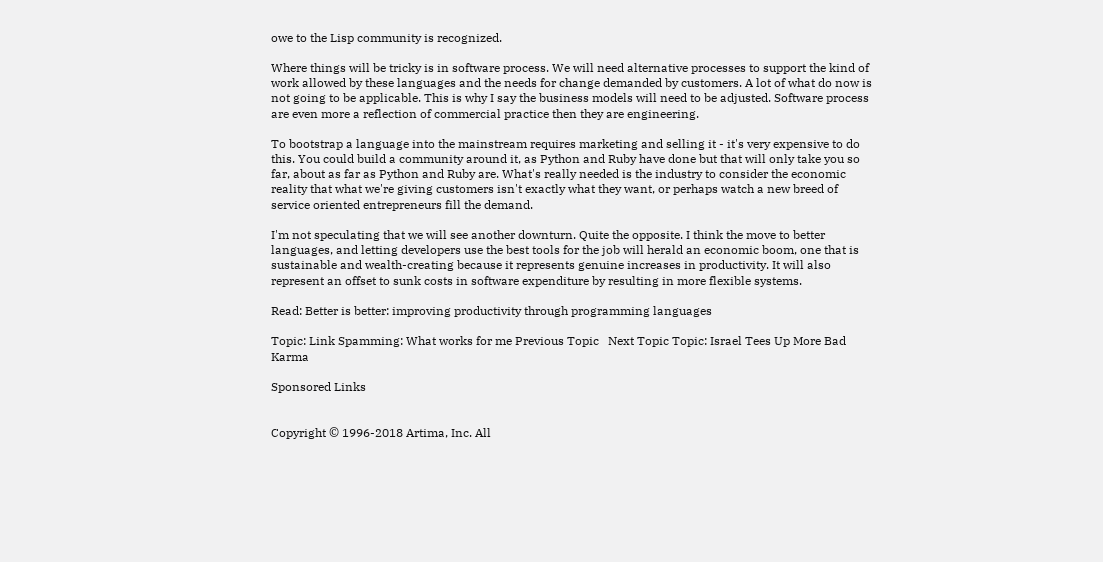owe to the Lisp community is recognized.

Where things will be tricky is in software process. We will need alternative processes to support the kind of work allowed by these languages and the needs for change demanded by customers. A lot of what do now is not going to be applicable. This is why I say the business models will need to be adjusted. Software process are even more a reflection of commercial practice then they are engineering.

To bootstrap a language into the mainstream requires marketing and selling it - it's very expensive to do this. You could build a community around it, as Python and Ruby have done but that will only take you so far, about as far as Python and Ruby are. What's really needed is the industry to consider the economic reality that what we're giving customers isn't exactly what they want, or perhaps watch a new breed of service oriented entrepreneurs fill the demand.

I'm not speculating that we will see another downturn. Quite the opposite. I think the move to better languages, and letting developers use the best tools for the job will herald an economic boom, one that is sustainable and wealth-creating because it represents genuine increases in productivity. It will also represent an offset to sunk costs in software expenditure by resulting in more flexible systems.

Read: Better is better: improving productivity through programming languages

Topic: Link Spamming: What works for me Previous Topic   Next Topic Topic: Israel Tees Up More Bad Karma

Sponsored Links


Copyright © 1996-2018 Artima, Inc. All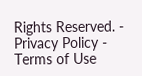Rights Reserved. - Privacy Policy - Terms of Use